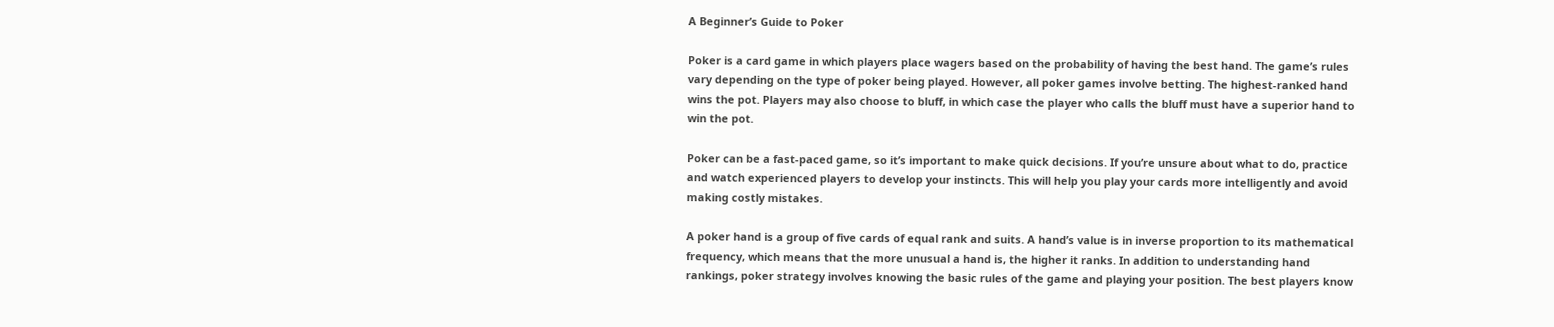A Beginner’s Guide to Poker

Poker is a card game in which players place wagers based on the probability of having the best hand. The game’s rules vary depending on the type of poker being played. However, all poker games involve betting. The highest-ranked hand wins the pot. Players may also choose to bluff, in which case the player who calls the bluff must have a superior hand to win the pot.

Poker can be a fast-paced game, so it’s important to make quick decisions. If you’re unsure about what to do, practice and watch experienced players to develop your instincts. This will help you play your cards more intelligently and avoid making costly mistakes.

A poker hand is a group of five cards of equal rank and suits. A hand’s value is in inverse proportion to its mathematical frequency, which means that the more unusual a hand is, the higher it ranks. In addition to understanding hand rankings, poker strategy involves knowing the basic rules of the game and playing your position. The best players know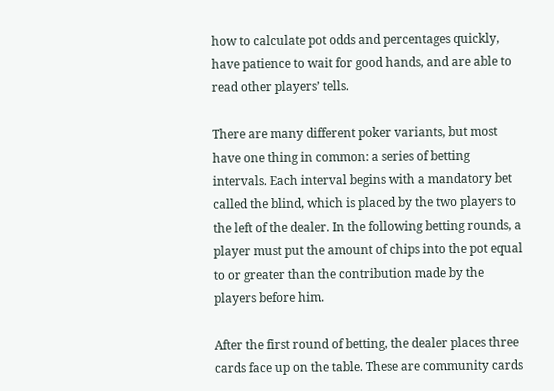how to calculate pot odds and percentages quickly, have patience to wait for good hands, and are able to read other players’ tells.

There are many different poker variants, but most have one thing in common: a series of betting intervals. Each interval begins with a mandatory bet called the blind, which is placed by the two players to the left of the dealer. In the following betting rounds, a player must put the amount of chips into the pot equal to or greater than the contribution made by the players before him.

After the first round of betting, the dealer places three cards face up on the table. These are community cards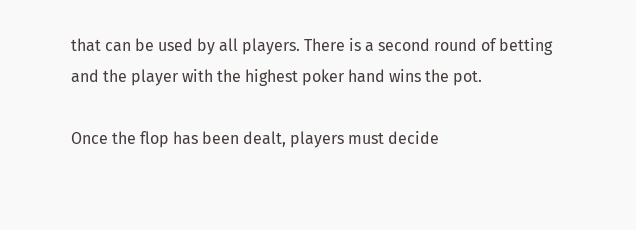that can be used by all players. There is a second round of betting and the player with the highest poker hand wins the pot.

Once the flop has been dealt, players must decide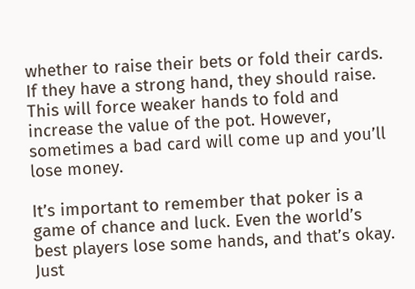whether to raise their bets or fold their cards. If they have a strong hand, they should raise. This will force weaker hands to fold and increase the value of the pot. However, sometimes a bad card will come up and you’ll lose money.

It’s important to remember that poker is a game of chance and luck. Even the world’s best players lose some hands, and that’s okay. Just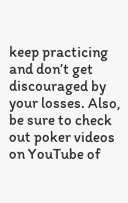keep practicing and don’t get discouraged by your losses. Also, be sure to check out poker videos on YouTube of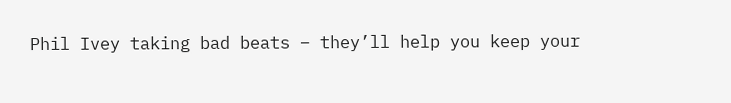Phil Ivey taking bad beats – they’ll help you keep your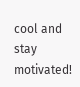cool and stay motivated!